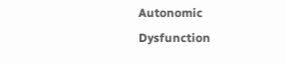Autonomic Dysfunction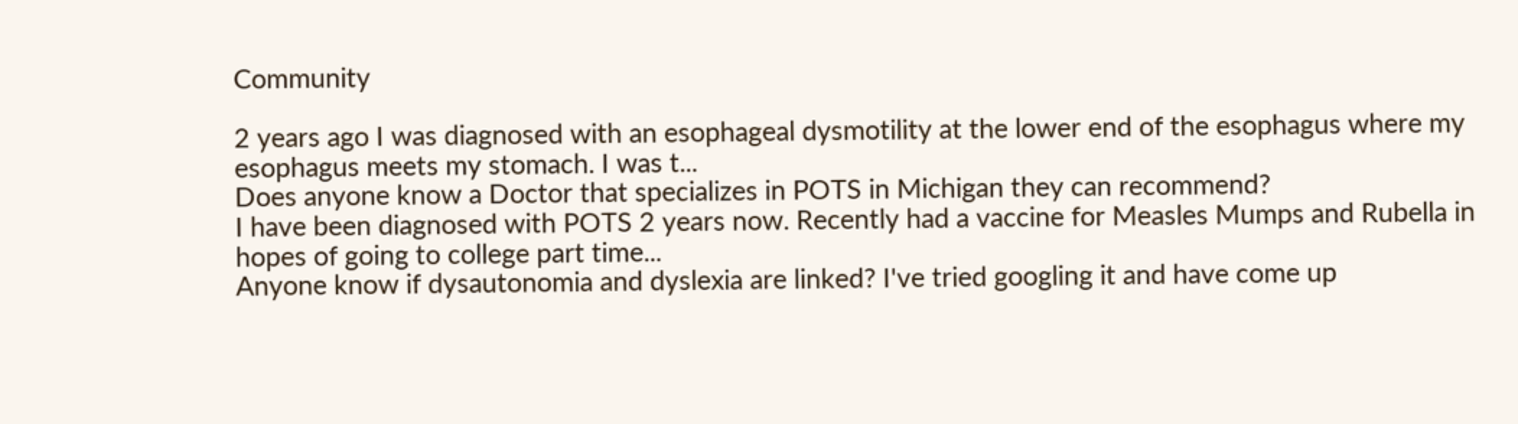Community

2 years ago I was diagnosed with an esophageal dysmotility at the lower end of the esophagus where my esophagus meets my stomach. I was t...
Does anyone know a Doctor that specializes in POTS in Michigan they can recommend?
I have been diagnosed with POTS 2 years now. Recently had a vaccine for Measles Mumps and Rubella in hopes of going to college part time...
Anyone know if dysautonomia and dyslexia are linked? I've tried googling it and have come up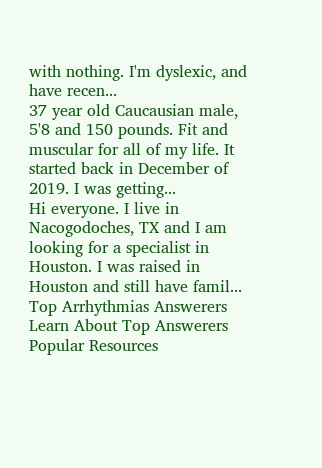with nothing. I'm dyslexic, and have recen...
37 year old Caucausian male, 5'8 and 150 pounds. Fit and muscular for all of my life. It started back in December of 2019. I was getting...
Hi everyone. I live in Nacogodoches, TX and I am looking for a specialist in Houston. I was raised in Houston and still have famil...
Top Arrhythmias Answerers
Learn About Top Answerers
Popular Resources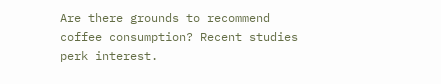Are there grounds to recommend coffee consumption? Recent studies perk interest.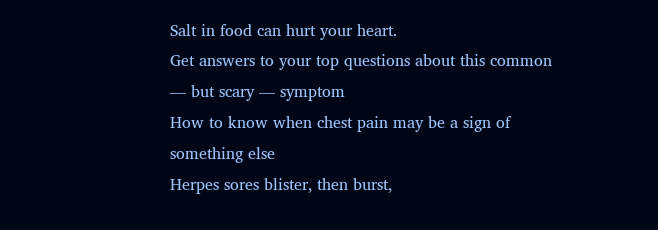Salt in food can hurt your heart.
Get answers to your top questions about this common — but scary — symptom
How to know when chest pain may be a sign of something else
Herpes sores blister, then burst,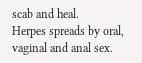scab and heal.
Herpes spreads by oral, vaginal and anal sex.